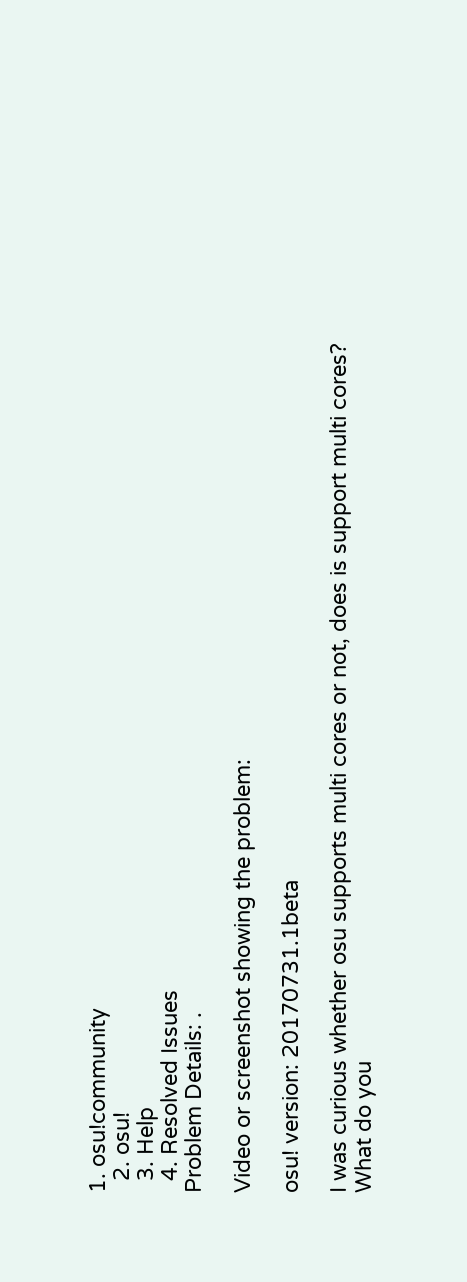1. osu!community
  2. osu!
  3. Help
  4. Resolved Issues
Problem Details: .

Video or screenshot showing the problem:

osu! version: 20170731.1beta

I was curious whether osu supports multi cores or not, does is support multi cores?
What do you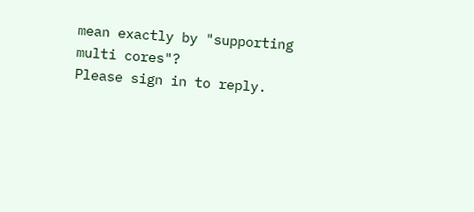mean exactly by "supporting multi cores"?
Please sign in to reply.